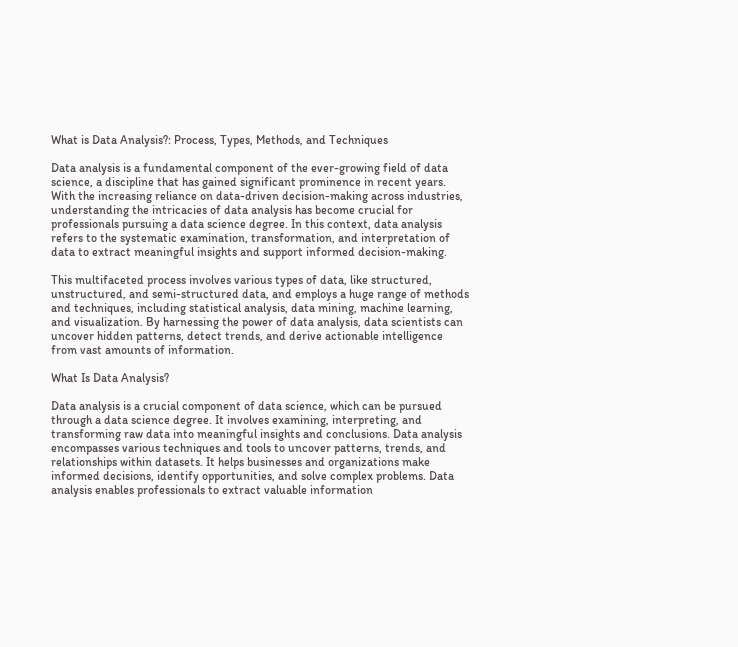What is Data Analysis?: Process, Types, Methods, and Techniques

Data analysis is a fundamental component of the ever-growing field of data science, a discipline that has gained significant prominence in recent years. With the increasing reliance on data-driven decision-making across industries, understanding the intricacies of data analysis has become crucial for professionals pursuing a data science degree. In this context, data analysis refers to the systematic examination, transformation, and interpretation of data to extract meaningful insights and support informed decision-making.

This multifaceted process involves various types of data, like structured, unstructured, and semi-structured data, and employs a huge range of methods and techniques, including statistical analysis, data mining, machine learning, and visualization. By harnessing the power of data analysis, data scientists can uncover hidden patterns, detect trends, and derive actionable intelligence from vast amounts of information.

What Is Data Analysis?

Data analysis is a crucial component of data science, which can be pursued through a data science degree. It involves examining, interpreting, and transforming raw data into meaningful insights and conclusions. Data analysis encompasses various techniques and tools to uncover patterns, trends, and relationships within datasets. It helps businesses and organizations make informed decisions, identify opportunities, and solve complex problems. Data analysis enables professionals to extract valuable information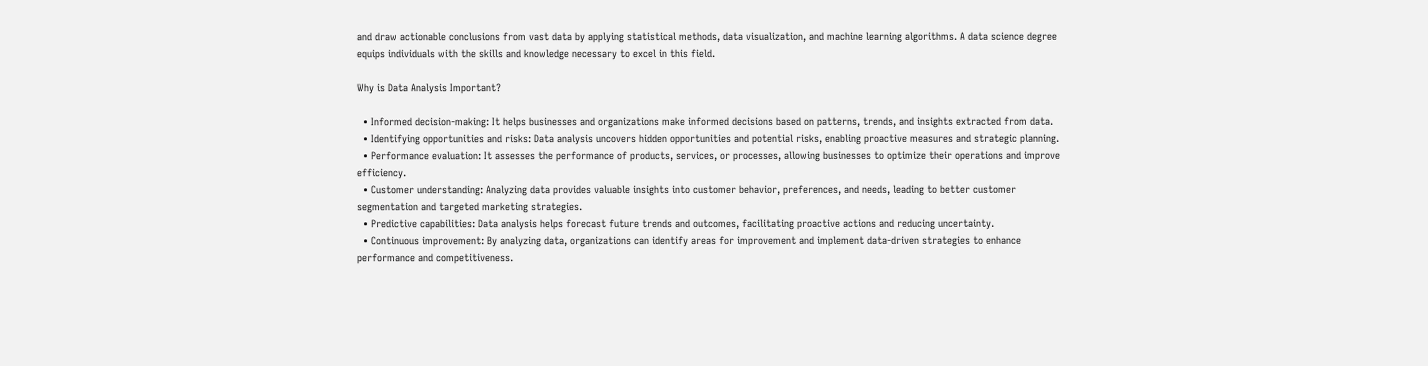and draw actionable conclusions from vast data by applying statistical methods, data visualization, and machine learning algorithms. A data science degree equips individuals with the skills and knowledge necessary to excel in this field.

Why is Data Analysis Important?

  • Informed decision-making: It helps businesses and organizations make informed decisions based on patterns, trends, and insights extracted from data.
  • Identifying opportunities and risks: Data analysis uncovers hidden opportunities and potential risks, enabling proactive measures and strategic planning.
  • Performance evaluation: It assesses the performance of products, services, or processes, allowing businesses to optimize their operations and improve efficiency.
  • Customer understanding: Analyzing data provides valuable insights into customer behavior, preferences, and needs, leading to better customer segmentation and targeted marketing strategies.
  • Predictive capabilities: Data analysis helps forecast future trends and outcomes, facilitating proactive actions and reducing uncertainty.
  • Continuous improvement: By analyzing data, organizations can identify areas for improvement and implement data-driven strategies to enhance performance and competitiveness.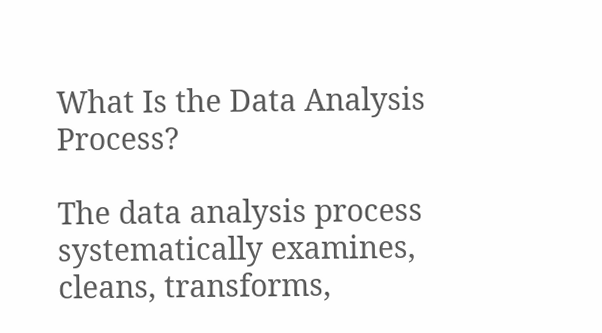What Is the Data Analysis Process?

The data analysis process systematically examines, cleans, transforms,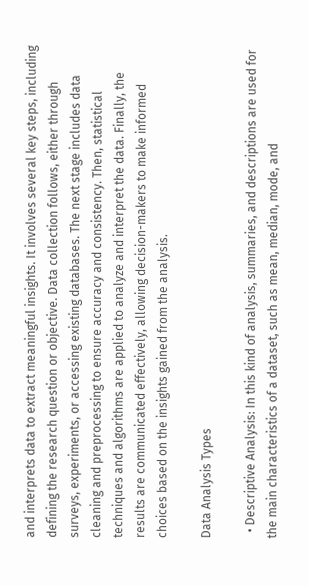and interprets data to extract meaningful insights. It involves several key steps, including defining the research question or objective. Data collection follows, either through surveys, experiments, or accessing existing databases. The next stage includes data cleaning and preprocessing to ensure accuracy and consistency. Then, statistical techniques and algorithms are applied to analyze and interpret the data. Finally, the results are communicated effectively, allowing decision-makers to make informed choices based on the insights gained from the analysis.

Data Analysis Types

  • Descriptive Analysis: In this kind of analysis, summaries, and descriptions are used for the main characteristics of a dataset, such as mean, median, mode, and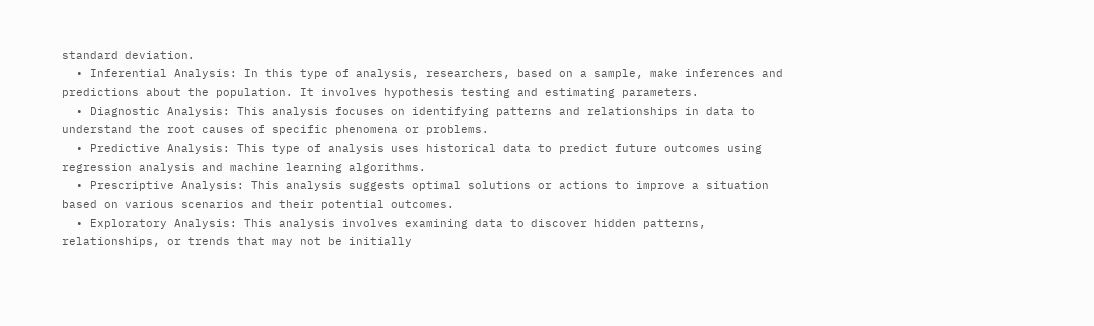standard deviation.
  • Inferential Analysis: In this type of analysis, researchers, based on a sample, make inferences and predictions about the population. It involves hypothesis testing and estimating parameters.
  • Diagnostic Analysis: This analysis focuses on identifying patterns and relationships in data to understand the root causes of specific phenomena or problems.
  • Predictive Analysis: This type of analysis uses historical data to predict future outcomes using regression analysis and machine learning algorithms.
  • Prescriptive Analysis: This analysis suggests optimal solutions or actions to improve a situation based on various scenarios and their potential outcomes.
  • Exploratory Analysis: This analysis involves examining data to discover hidden patterns, relationships, or trends that may not be initially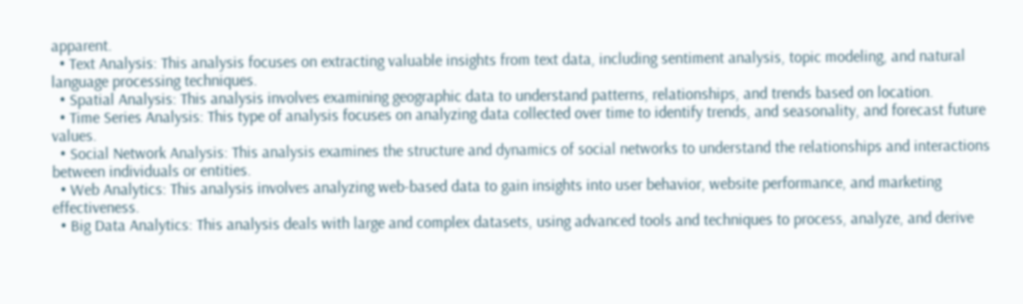apparent.
  • Text Analysis: This analysis focuses on extracting valuable insights from text data, including sentiment analysis, topic modeling, and natural language processing techniques.
  • Spatial Analysis: This analysis involves examining geographic data to understand patterns, relationships, and trends based on location.
  • Time Series Analysis: This type of analysis focuses on analyzing data collected over time to identify trends, and seasonality, and forecast future values.
  • Social Network Analysis: This analysis examines the structure and dynamics of social networks to understand the relationships and interactions between individuals or entities.
  • Web Analytics: This analysis involves analyzing web-based data to gain insights into user behavior, website performance, and marketing effectiveness.
  • Big Data Analytics: This analysis deals with large and complex datasets, using advanced tools and techniques to process, analyze, and derive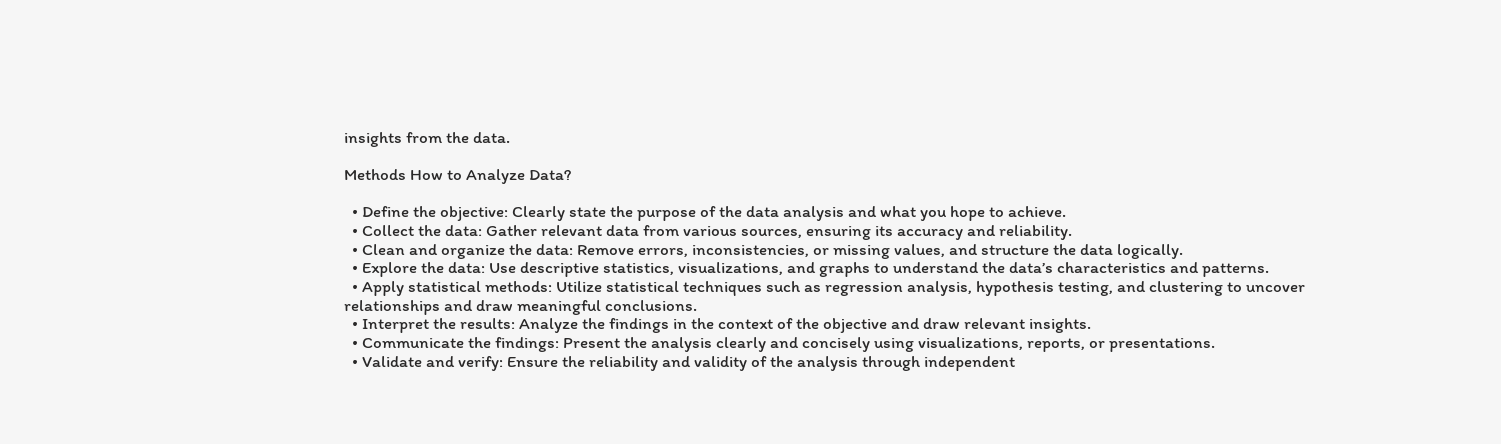insights from the data.

Methods How to Analyze Data?

  • Define the objective: Clearly state the purpose of the data analysis and what you hope to achieve.
  • Collect the data: Gather relevant data from various sources, ensuring its accuracy and reliability.
  • Clean and organize the data: Remove errors, inconsistencies, or missing values, and structure the data logically.
  • Explore the data: Use descriptive statistics, visualizations, and graphs to understand the data’s characteristics and patterns.
  • Apply statistical methods: Utilize statistical techniques such as regression analysis, hypothesis testing, and clustering to uncover relationships and draw meaningful conclusions.
  • Interpret the results: Analyze the findings in the context of the objective and draw relevant insights.
  • Communicate the findings: Present the analysis clearly and concisely using visualizations, reports, or presentations.
  • Validate and verify: Ensure the reliability and validity of the analysis through independent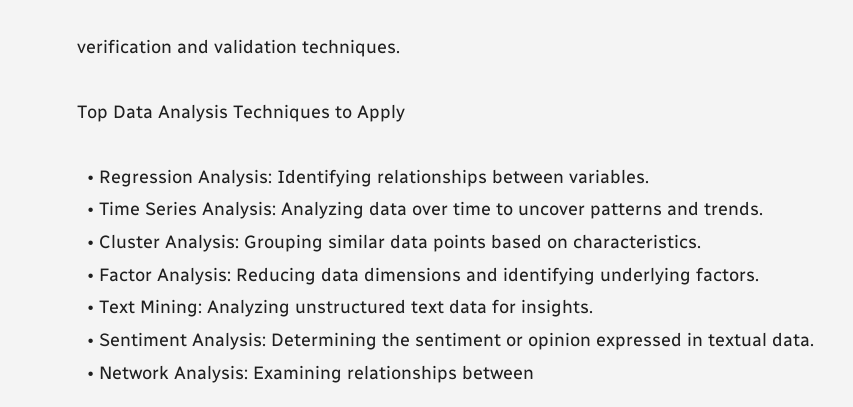verification and validation techniques.

Top Data Analysis Techniques to Apply

  • Regression Analysis: Identifying relationships between variables.
  • Time Series Analysis: Analyzing data over time to uncover patterns and trends.
  • Cluster Analysis: Grouping similar data points based on characteristics.
  • Factor Analysis: Reducing data dimensions and identifying underlying factors.
  • Text Mining: Analyzing unstructured text data for insights.
  • Sentiment Analysis: Determining the sentiment or opinion expressed in textual data.
  • Network Analysis: Examining relationships between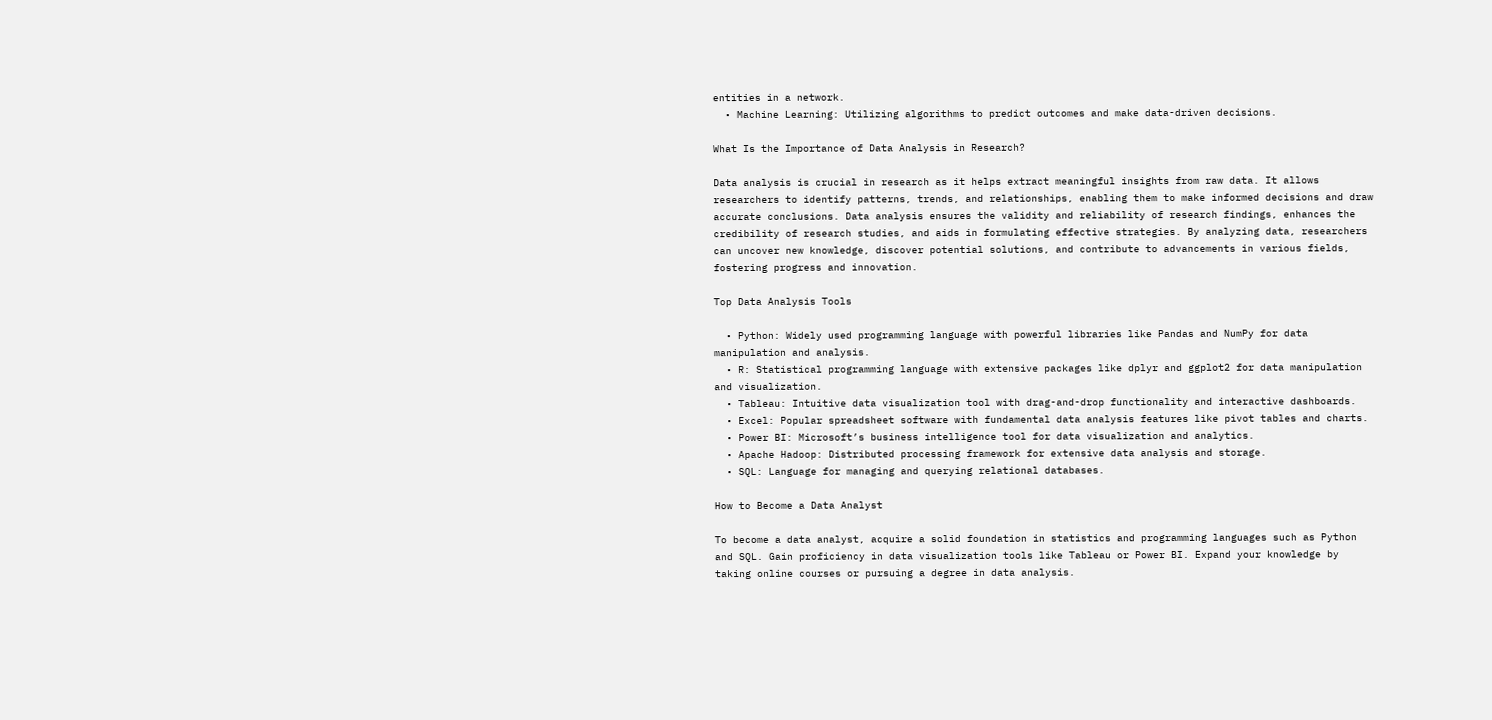entities in a network.
  • Machine Learning: Utilizing algorithms to predict outcomes and make data-driven decisions.

What Is the Importance of Data Analysis in Research?

Data analysis is crucial in research as it helps extract meaningful insights from raw data. It allows researchers to identify patterns, trends, and relationships, enabling them to make informed decisions and draw accurate conclusions. Data analysis ensures the validity and reliability of research findings, enhances the credibility of research studies, and aids in formulating effective strategies. By analyzing data, researchers can uncover new knowledge, discover potential solutions, and contribute to advancements in various fields, fostering progress and innovation.

Top Data Analysis Tools

  • Python: Widely used programming language with powerful libraries like Pandas and NumPy for data manipulation and analysis.
  • R: Statistical programming language with extensive packages like dplyr and ggplot2 for data manipulation and visualization.
  • Tableau: Intuitive data visualization tool with drag-and-drop functionality and interactive dashboards.
  • Excel: Popular spreadsheet software with fundamental data analysis features like pivot tables and charts.
  • Power BI: Microsoft’s business intelligence tool for data visualization and analytics.
  • Apache Hadoop: Distributed processing framework for extensive data analysis and storage.
  • SQL: Language for managing and querying relational databases.

How to Become a Data Analyst

To become a data analyst, acquire a solid foundation in statistics and programming languages such as Python and SQL. Gain proficiency in data visualization tools like Tableau or Power BI. Expand your knowledge by taking online courses or pursuing a degree in data analysis.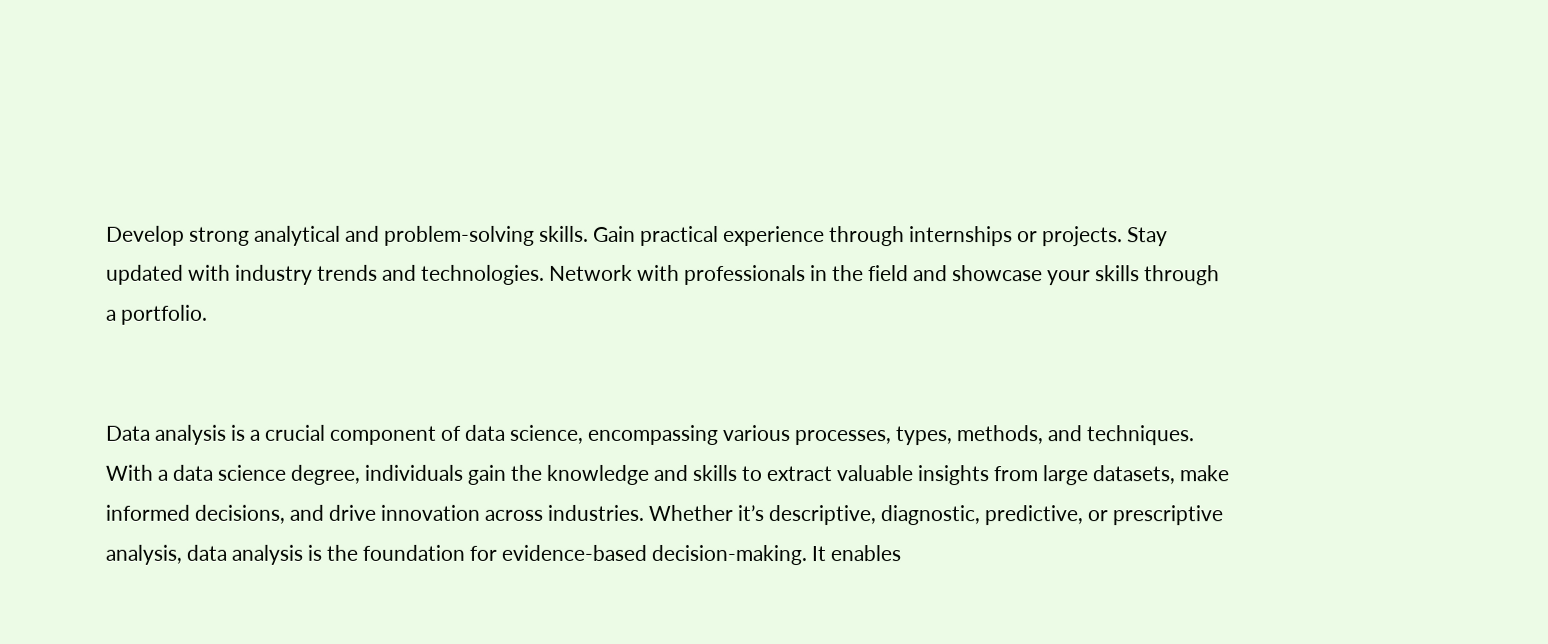Develop strong analytical and problem-solving skills. Gain practical experience through internships or projects. Stay updated with industry trends and technologies. Network with professionals in the field and showcase your skills through a portfolio.


Data analysis is a crucial component of data science, encompassing various processes, types, methods, and techniques. With a data science degree, individuals gain the knowledge and skills to extract valuable insights from large datasets, make informed decisions, and drive innovation across industries. Whether it’s descriptive, diagnostic, predictive, or prescriptive analysis, data analysis is the foundation for evidence-based decision-making. It enables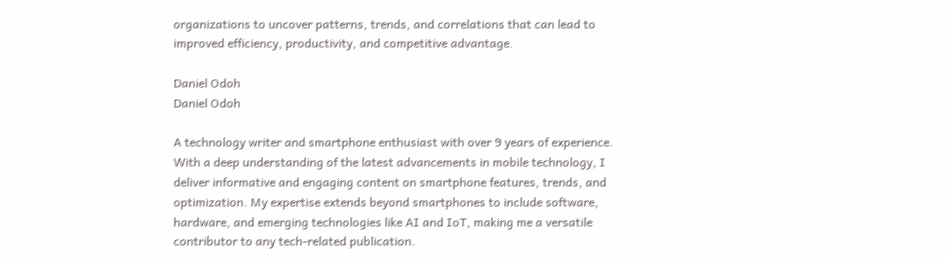organizations to uncover patterns, trends, and correlations that can lead to improved efficiency, productivity, and competitive advantage.

Daniel Odoh
Daniel Odoh

A technology writer and smartphone enthusiast with over 9 years of experience. With a deep understanding of the latest advancements in mobile technology, I deliver informative and engaging content on smartphone features, trends, and optimization. My expertise extends beyond smartphones to include software, hardware, and emerging technologies like AI and IoT, making me a versatile contributor to any tech-related publication.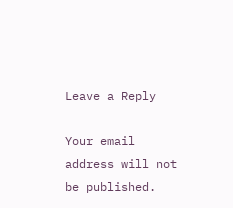Leave a Reply

Your email address will not be published.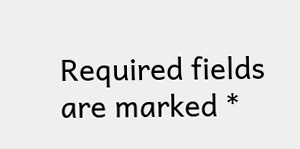Required fields are marked *